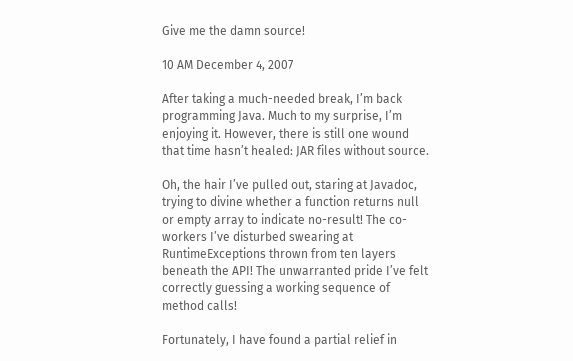Give me the damn source!

10 AM December 4, 2007

After taking a much-needed break, I’m back programming Java. Much to my surprise, I’m enjoying it. However, there is still one wound that time hasn’t healed: JAR files without source.

Oh, the hair I’ve pulled out, staring at Javadoc, trying to divine whether a function returns null or empty array to indicate no-result! The co-workers I’ve disturbed swearing at RuntimeExceptions thrown from ten layers beneath the API! The unwarranted pride I’ve felt correctly guessing a working sequence of method calls!

Fortunately, I have found a partial relief in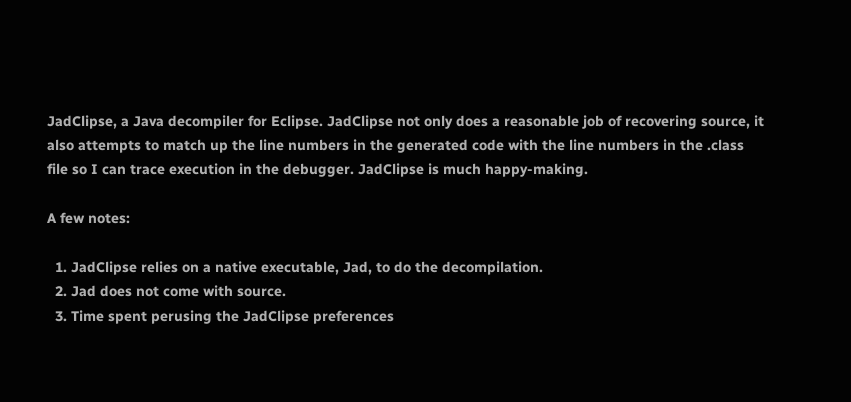JadClipse, a Java decompiler for Eclipse. JadClipse not only does a reasonable job of recovering source, it also attempts to match up the line numbers in the generated code with the line numbers in the .class file so I can trace execution in the debugger. JadClipse is much happy-making.

A few notes:

  1. JadClipse relies on a native executable, Jad, to do the decompilation.
  2. Jad does not come with source.
  3. Time spent perusing the JadClipse preferences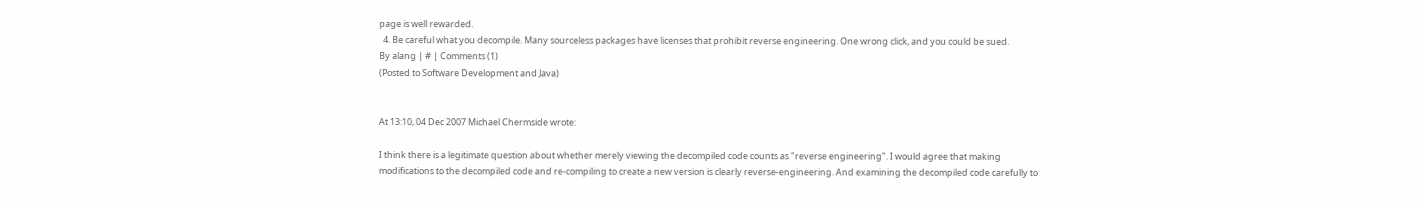page is well rewarded.
  4. Be careful what you decompile. Many sourceless packages have licenses that prohibit reverse engineering. One wrong click, and you could be sued.
By alang | # | Comments (1)
(Posted to Software Development and Java)


At 13:10, 04 Dec 2007 Michael Chermside wrote:

I think there is a legitimate question about whether merely viewing the decompiled code counts as "reverse engineering". I would agree that making modifications to the decompiled code and re-compiling to create a new version is clearly reverse-engineering. And examining the decompiled code carefully to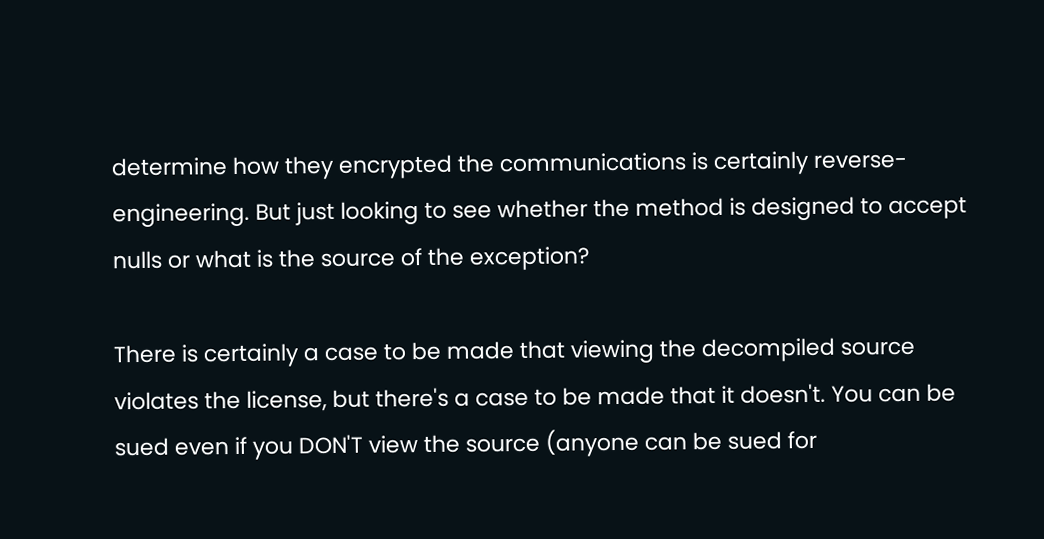determine how they encrypted the communications is certainly reverse-engineering. But just looking to see whether the method is designed to accept nulls or what is the source of the exception?

There is certainly a case to be made that viewing the decompiled source violates the license, but there's a case to be made that it doesn't. You can be sued even if you DON'T view the source (anyone can be sued for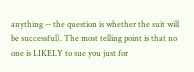anything -- the question is whether the suit will be successful). The most telling point is that no one is LIKELY to sue you just for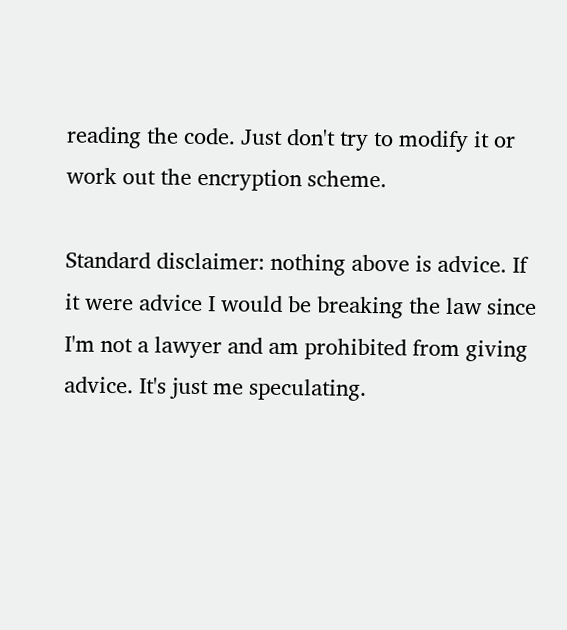reading the code. Just don't try to modify it or work out the encryption scheme.

Standard disclaimer: nothing above is advice. If it were advice I would be breaking the law since I'm not a lawyer and am prohibited from giving advice. It's just me speculating.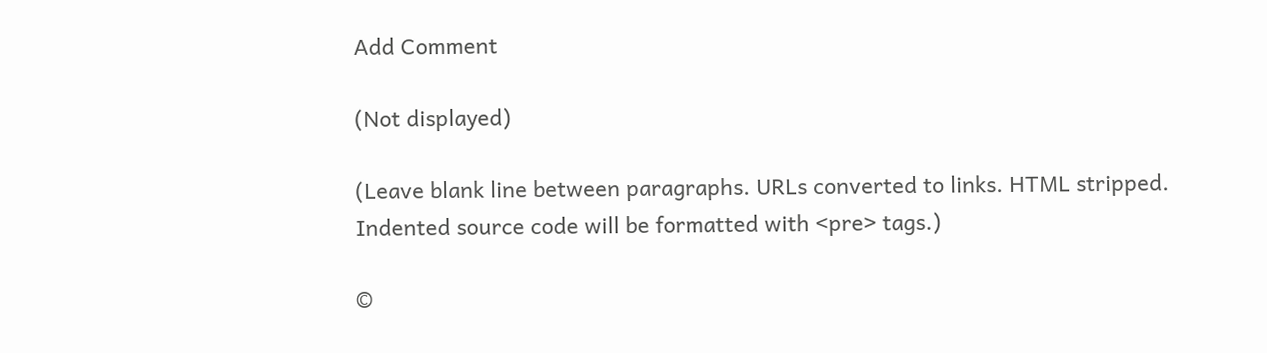Add Comment

(Not displayed)

(Leave blank line between paragraphs. URLs converted to links. HTML stripped. Indented source code will be formatted with <pre> tags.)

©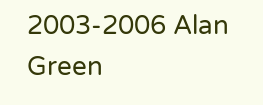2003-2006 Alan Green